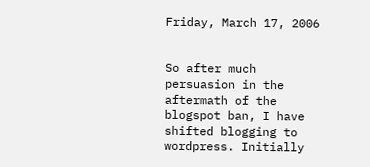Friday, March 17, 2006


So after much persuasion in the aftermath of the blogspot ban, I have shifted blogging to wordpress. Initially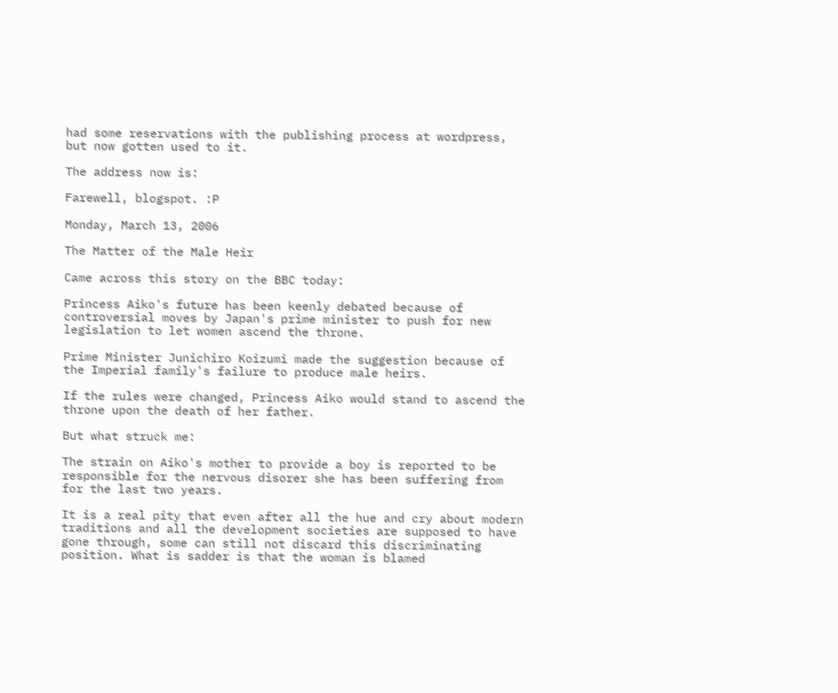had some reservations with the publishing process at wordpress, but now gotten used to it.

The address now is:

Farewell, blogspot. :P

Monday, March 13, 2006

The Matter of the Male Heir

Came across this story on the BBC today:

Princess Aiko's future has been keenly debated because of controversial moves by Japan's prime minister to push for new legislation to let women ascend the throne.

Prime Minister Junichiro Koizumi made the suggestion because of the Imperial family's failure to produce male heirs.

If the rules were changed, Princess Aiko would stand to ascend the throne upon the death of her father.

But what struck me:

The strain on Aiko's mother to provide a boy is reported to be responsible for the nervous disorer she has been suffering from for the last two years.

It is a real pity that even after all the hue and cry about modern traditions and all the development societies are supposed to have gone through, some can still not discard this discriminating position. What is sadder is that the woman is blamed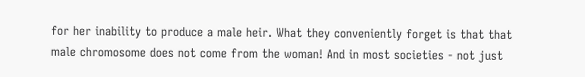for her inability to produce a male heir. What they conveniently forget is that that male chromosome does not come from the woman! And in most societies - not just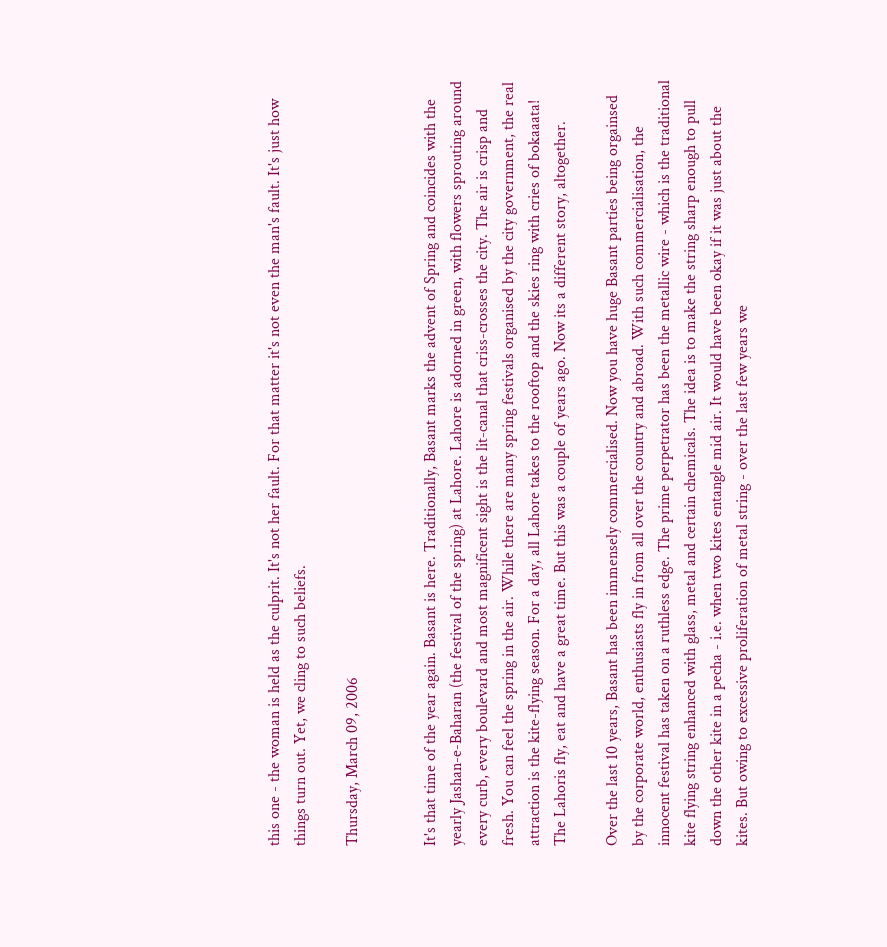this one - the woman is held as the culprit. It's not her fault. For that matter it's not even the man's fault. It's just how things turn out. Yet, we cling to such beliefs.

Thursday, March 09, 2006


It's that time of the year again. Basant is here. Traditionally, Basant marks the advent of Spring and coincides with the yearly Jashan-e-Baharan (the festival of the spring) at Lahore. Lahore is adorned in green, with flowers sprouting around every curb, every boulevard and most magnificent sight is the lit-canal that criss-crosses the city. The air is crisp and fresh. You can feel the spring in the air. While there are many spring festivals organised by the city government, the real attraction is the kite-flying season. For a day, all Lahore takes to the rooftop and the skies ring with cries of bokaaata! The Lahoris fly, eat and have a great time. But this was a couple of years ago. Now its a different story, altogether.

Over the last 10 years, Basant has been immensely commercialised. Now you have huge Basant parties being orgainsed by the corporate world, enthusiasts fly in from all over the country and abroad. With such commercialisation, the innocent festival has taken on a ruthless edge. The prime perpetrator has been the metallic wire - which is the traditional kite flying string enhanced with glass, metal and certain chemicals. The idea is to make the string sharp enough to pull down the other kite in a pecha - i.e. when two kites entangle mid air. It would have been okay if it was just about the kites. But owing to excessive proliferation of metal string - over the last few years we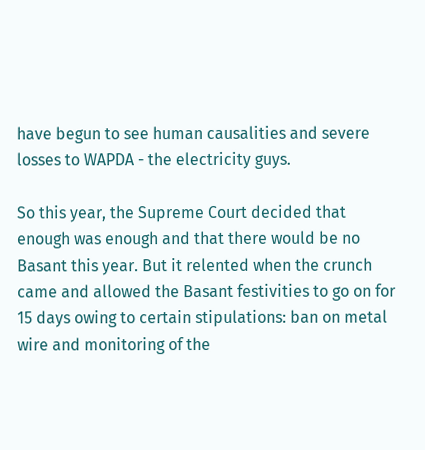have begun to see human causalities and severe losses to WAPDA - the electricity guys.

So this year, the Supreme Court decided that enough was enough and that there would be no Basant this year. But it relented when the crunch came and allowed the Basant festivities to go on for 15 days owing to certain stipulations: ban on metal wire and monitoring of the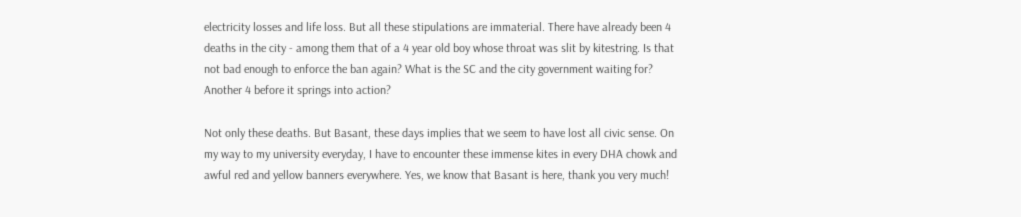electricity losses and life loss. But all these stipulations are immaterial. There have already been 4 deaths in the city - among them that of a 4 year old boy whose throat was slit by kitestring. Is that not bad enough to enforce the ban again? What is the SC and the city government waiting for? Another 4 before it springs into action?

Not only these deaths. But Basant, these days implies that we seem to have lost all civic sense. On my way to my university everyday, I have to encounter these immense kites in every DHA chowk and awful red and yellow banners everywhere. Yes, we know that Basant is here, thank you very much!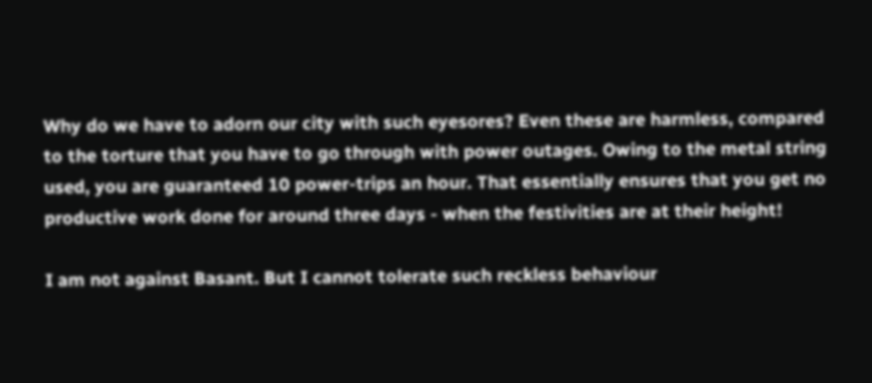Why do we have to adorn our city with such eyesores? Even these are harmless, compared to the torture that you have to go through with power outages. Owing to the metal string used, you are guaranteed 10 power-trips an hour. That essentially ensures that you get no productive work done for around three days - when the festivities are at their height!

I am not against Basant. But I cannot tolerate such reckless behaviour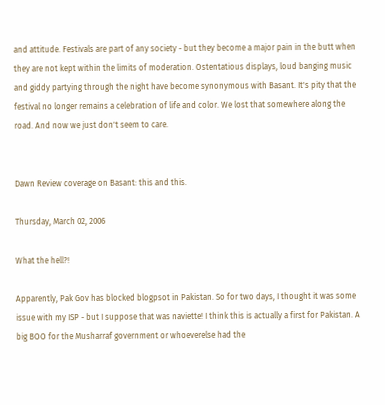and attitude. Festivals are part of any society - but they become a major pain in the butt when they are not kept within the limits of moderation. Ostentatious displays, loud banging music and giddy partying through the night have become synonymous with Basant. It's pity that the festival no longer remains a celebration of life and color. We lost that somewhere along the road. And now we just don't seem to care.


Dawn Review coverage on Basant: this and this.

Thursday, March 02, 2006

What the hell?!

Apparently, Pak Gov has blocked blogpsot in Pakistan. So for two days, I thought it was some issue with my ISP - but I suppose that was naviette! I think this is actually a first for Pakistan. A big BOO for the Musharraf government or whoeverelse had the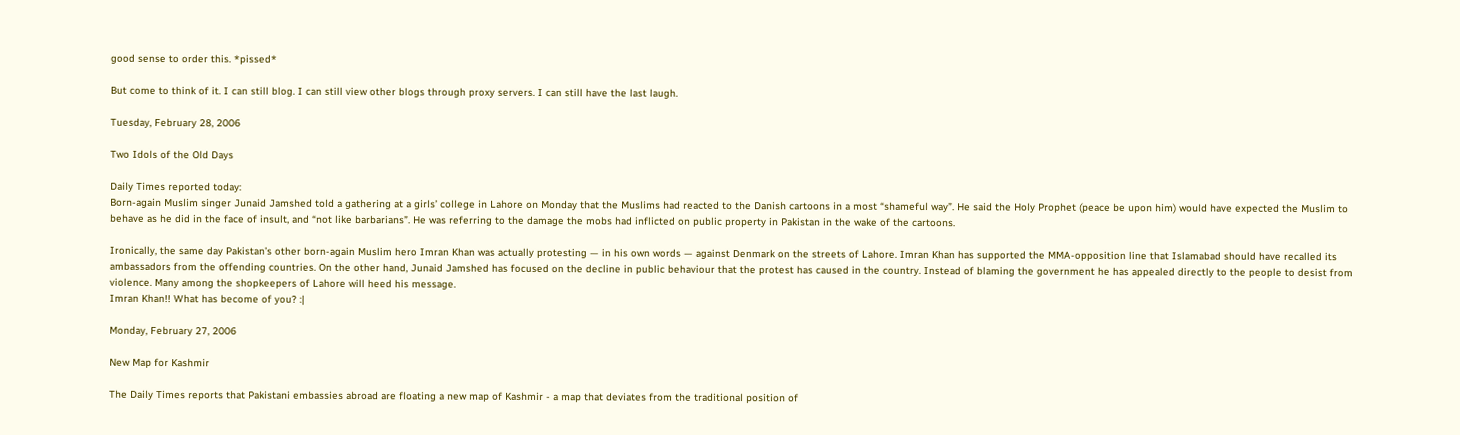good sense to order this. *pissed*

But come to think of it. I can still blog. I can still view other blogs through proxy servers. I can still have the last laugh.

Tuesday, February 28, 2006

Two Idols of the Old Days

Daily Times reported today:
Born-again Muslim singer Junaid Jamshed told a gathering at a girls’ college in Lahore on Monday that the Muslims had reacted to the Danish cartoons in a most “shameful way”. He said the Holy Prophet (peace be upon him) would have expected the Muslim to behave as he did in the face of insult, and “not like barbarians”. He was referring to the damage the mobs had inflicted on public property in Pakistan in the wake of the cartoons.

Ironically, the same day Pakistan’s other born-again Muslim hero Imran Khan was actually protesting — in his own words — against Denmark on the streets of Lahore. Imran Khan has supported the MMA-opposition line that Islamabad should have recalled its ambassadors from the offending countries. On the other hand, Junaid Jamshed has focused on the decline in public behaviour that the protest has caused in the country. Instead of blaming the government he has appealed directly to the people to desist from violence. Many among the shopkeepers of Lahore will heed his message.
Imran Khan!! What has become of you? :|

Monday, February 27, 2006

New Map for Kashmir

The Daily Times reports that Pakistani embassies abroad are floating a new map of Kashmir - a map that deviates from the traditional position of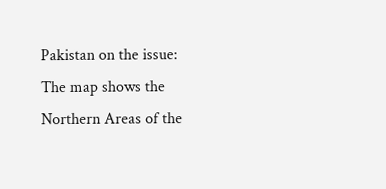Pakistan on the issue:
The map shows the Northern Areas of the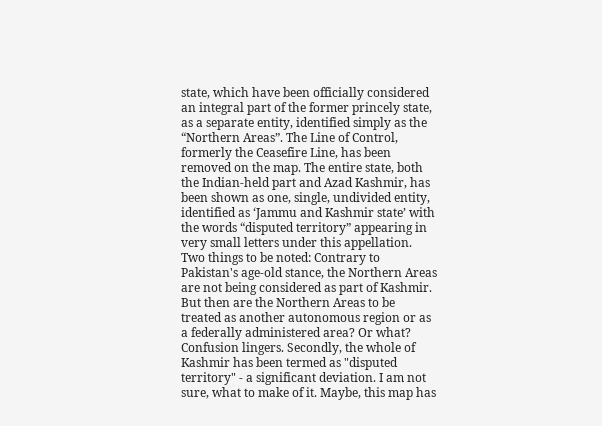state, which have been officially considered an integral part of the former princely state, as a separate entity, identified simply as the “Northern Areas”. The Line of Control, formerly the Ceasefire Line, has been removed on the map. The entire state, both the Indian-held part and Azad Kashmir, has been shown as one, single, undivided entity, identified as ‘Jammu and Kashmir state’ with the words “disputed territory” appearing in very small letters under this appellation.
Two things to be noted: Contrary to Pakistan's age-old stance, the Northern Areas are not being considered as part of Kashmir. But then are the Northern Areas to be treated as another autonomous region or as a federally administered area? Or what? Confusion lingers. Secondly, the whole of Kashmir has been termed as "disputed territory" - a significant deviation. I am not sure, what to make of it. Maybe, this map has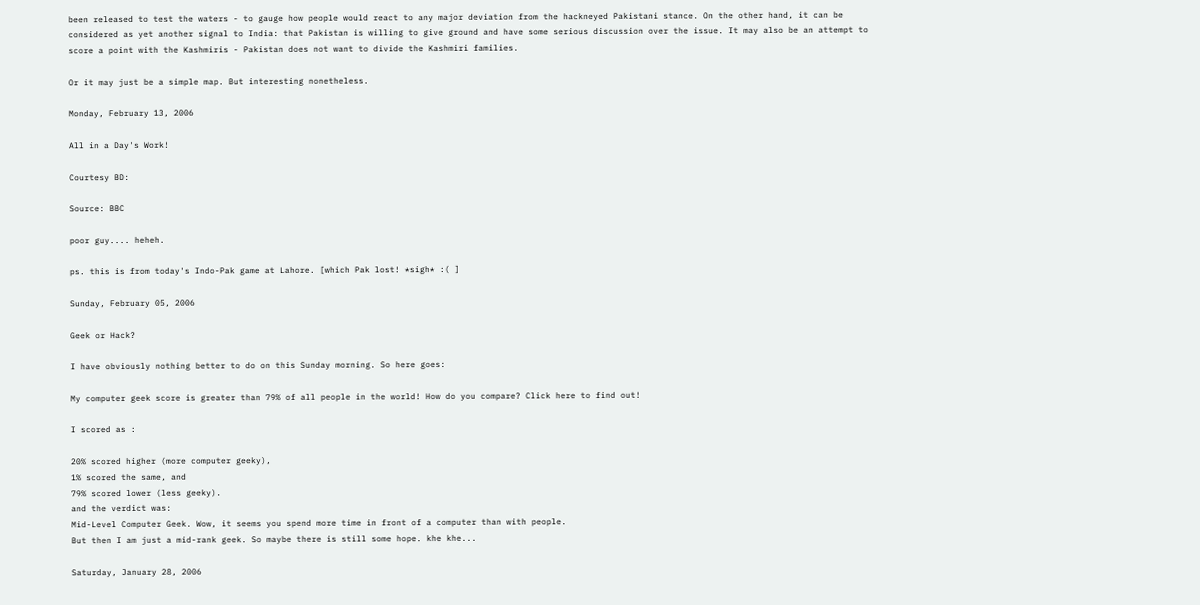been released to test the waters - to gauge how people would react to any major deviation from the hackneyed Pakistani stance. On the other hand, it can be considered as yet another signal to India: that Pakistan is willing to give ground and have some serious discussion over the issue. It may also be an attempt to score a point with the Kashmiris - Pakistan does not want to divide the Kashmiri families.

Or it may just be a simple map. But interesting nonetheless.

Monday, February 13, 2006

All in a Day's Work!

Courtesy BD:

Source: BBC

poor guy.... heheh.

ps. this is from today's Indo-Pak game at Lahore. [which Pak lost! *sigh* :( ]

Sunday, February 05, 2006

Geek or Hack?

I have obviously nothing better to do on this Sunday morning. So here goes:

My computer geek score is greater than 79% of all people in the world! How do you compare? Click here to find out!

I scored as :

20% scored higher (more computer geeky),
1% scored the same, and
79% scored lower (less geeky).
and the verdict was:
Mid-Level Computer Geek. Wow, it seems you spend more time in front of a computer than with people.
But then I am just a mid-rank geek. So maybe there is still some hope. khe khe...

Saturday, January 28, 2006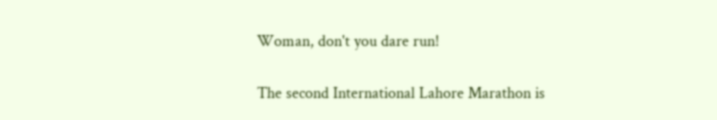Woman, don't you dare run!

The second International Lahore Marathon is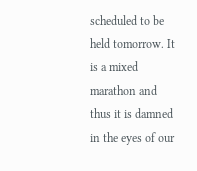scheduled to be held tomorrow. It is a mixed marathon and thus it is damned in the eyes of our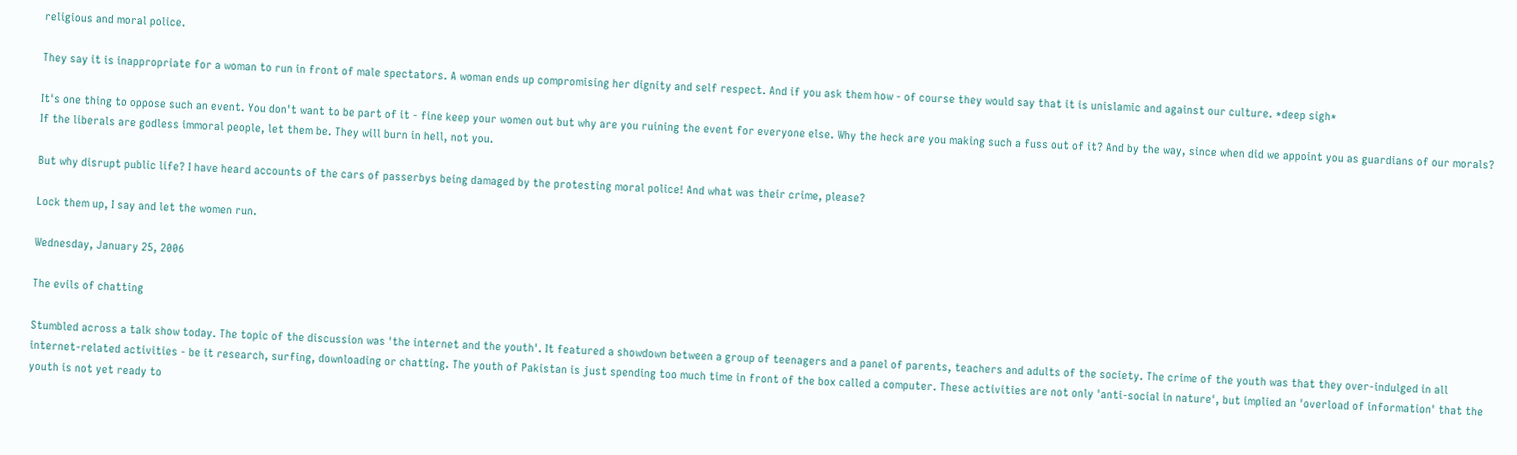religious and moral police.

They say it is inappropriate for a woman to run in front of male spectators. A woman ends up compromising her dignity and self respect. And if you ask them how - of course they would say that it is unislamic and against our culture. *deep sigh*

It's one thing to oppose such an event. You don't want to be part of it - fine keep your women out but why are you ruining the event for everyone else. Why the heck are you making such a fuss out of it? And by the way, since when did we appoint you as guardians of our morals? If the liberals are godless immoral people, let them be. They will burn in hell, not you.

But why disrupt public life? I have heard accounts of the cars of passerbys being damaged by the protesting moral police! And what was their crime, please?

Lock them up, I say and let the women run.

Wednesday, January 25, 2006

The evils of chatting

Stumbled across a talk show today. The topic of the discussion was 'the internet and the youth'. It featured a showdown between a group of teenagers and a panel of parents, teachers and adults of the society. The crime of the youth was that they over-indulged in all internet-related activities - be it research, surfing, downloading or chatting. The youth of Pakistan is just spending too much time in front of the box called a computer. These activities are not only 'anti-social in nature', but implied an 'overload of information' that the youth is not yet ready to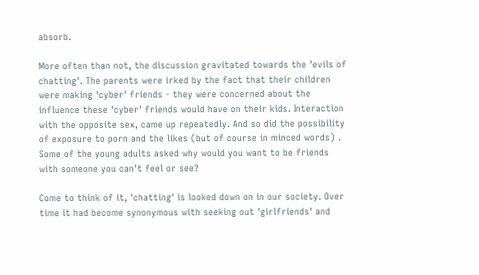absorb.

More often than not, the discussion gravitated towards the 'evils of chatting'. The parents were irked by the fact that their children were making 'cyber' friends - they were concerned about the influence these 'cyber' friends would have on their kids. Interaction with the opposite sex, came up repeatedly. And so did the possibility of exposure to porn and the likes (but of course in minced words) . Some of the young adults asked why would you want to be friends with someone you can't feel or see?

Come to think of it, 'chatting' is looked down on in our society. Over time it had become synonymous with seeking out 'girlfriends' and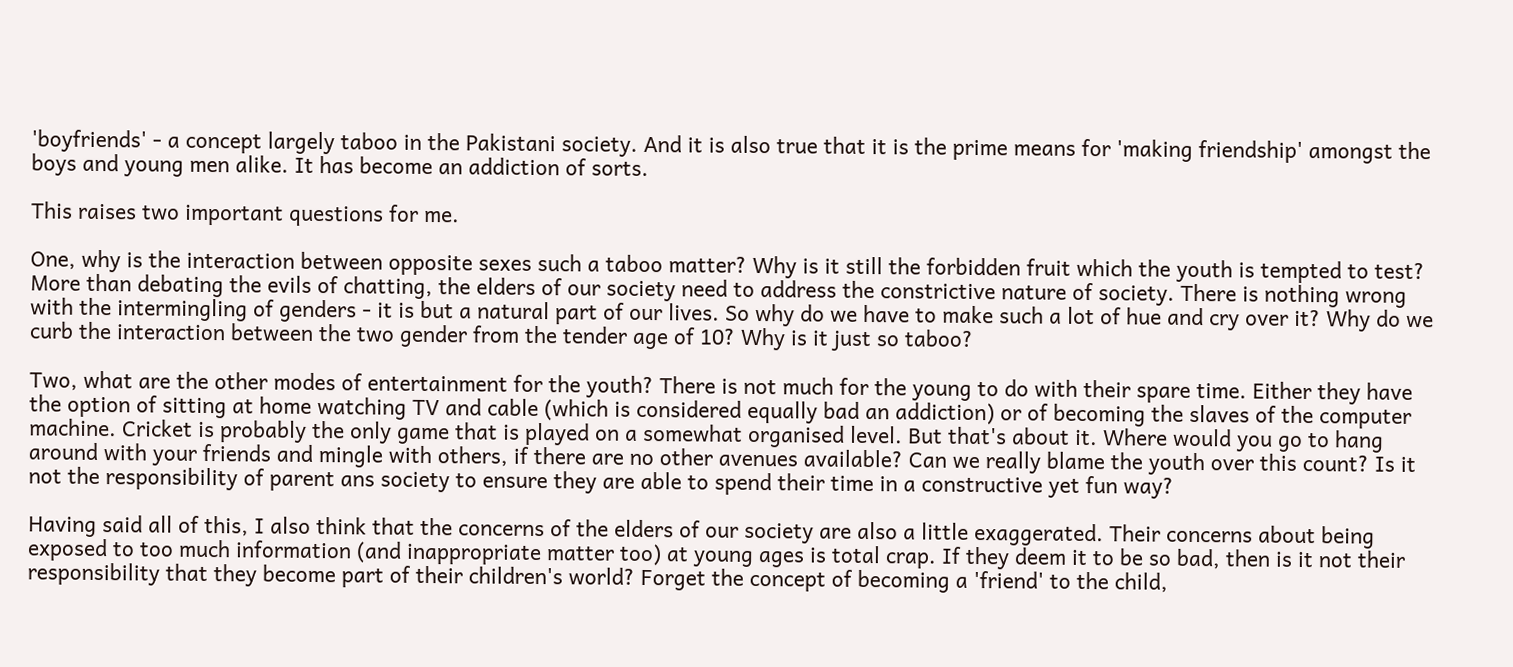'boyfriends' - a concept largely taboo in the Pakistani society. And it is also true that it is the prime means for 'making friendship' amongst the boys and young men alike. It has become an addiction of sorts.

This raises two important questions for me.

One, why is the interaction between opposite sexes such a taboo matter? Why is it still the forbidden fruit which the youth is tempted to test? More than debating the evils of chatting, the elders of our society need to address the constrictive nature of society. There is nothing wrong with the intermingling of genders - it is but a natural part of our lives. So why do we have to make such a lot of hue and cry over it? Why do we curb the interaction between the two gender from the tender age of 10? Why is it just so taboo?

Two, what are the other modes of entertainment for the youth? There is not much for the young to do with their spare time. Either they have the option of sitting at home watching TV and cable (which is considered equally bad an addiction) or of becoming the slaves of the computer machine. Cricket is probably the only game that is played on a somewhat organised level. But that's about it. Where would you go to hang around with your friends and mingle with others, if there are no other avenues available? Can we really blame the youth over this count? Is it not the responsibility of parent ans society to ensure they are able to spend their time in a constructive yet fun way?

Having said all of this, I also think that the concerns of the elders of our society are also a little exaggerated. Their concerns about being exposed to too much information (and inappropriate matter too) at young ages is total crap. If they deem it to be so bad, then is it not their responsibility that they become part of their children's world? Forget the concept of becoming a 'friend' to the child,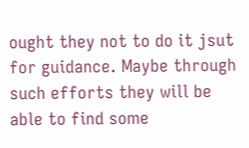ought they not to do it jsut for guidance. Maybe through such efforts they will be able to find some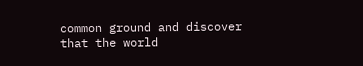common ground and discover that the world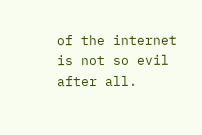of the internet is not so evil after all.